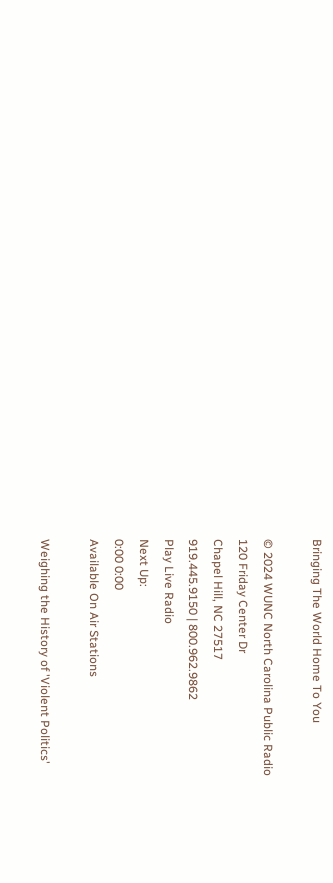Bringing The World Home To You

© 2024 WUNC North Carolina Public Radio
120 Friday Center Dr
Chapel Hill, NC 27517
919.445.9150 | 800.962.9862
Play Live Radio
Next Up:
0:00 0:00
Available On Air Stations

Weighing the History of 'Violent Politics'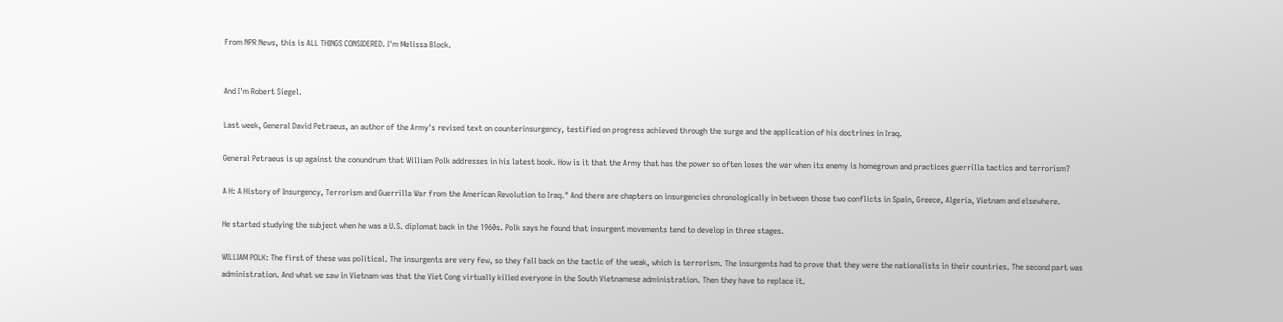From NPR News, this is ALL THINGS CONSIDERED. I'm Melissa Block.


And I'm Robert Siegel.

Last week, General David Petraeus, an author of the Army's revised text on counterinsurgency, testified on progress achieved through the surge and the application of his doctrines in Iraq.

General Petraeus is up against the conundrum that William Polk addresses in his latest book. How is it that the Army that has the power so often loses the war when its enemy is homegrown and practices guerrilla tactics and terrorism?

A H: A History of Insurgency, Terrorism and Guerrilla War from the American Revolution to Iraq." And there are chapters on insurgencies chronologically in between those two conflicts in Spain, Greece, Algeria, Vietnam and elsewhere.

He started studying the subject when he was a U.S. diplomat back in the 1960s. Polk says he found that insurgent movements tend to develop in three stages.

WILLIAM POLK: The first of these was political. The insurgents are very few, so they fall back on the tactic of the weak, which is terrorism. The insurgents had to prove that they were the nationalists in their countries. The second part was administration. And what we saw in Vietnam was that the Viet Cong virtually killed everyone in the South Vietnamese administration. Then they have to replace it.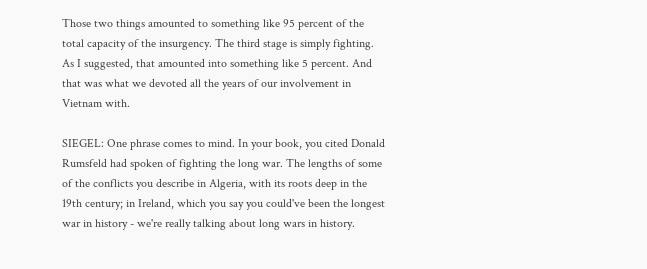Those two things amounted to something like 95 percent of the total capacity of the insurgency. The third stage is simply fighting. As I suggested, that amounted into something like 5 percent. And that was what we devoted all the years of our involvement in Vietnam with.

SIEGEL: One phrase comes to mind. In your book, you cited Donald Rumsfeld had spoken of fighting the long war. The lengths of some of the conflicts you describe in Algeria, with its roots deep in the 19th century; in Ireland, which you say you could've been the longest war in history - we're really talking about long wars in history.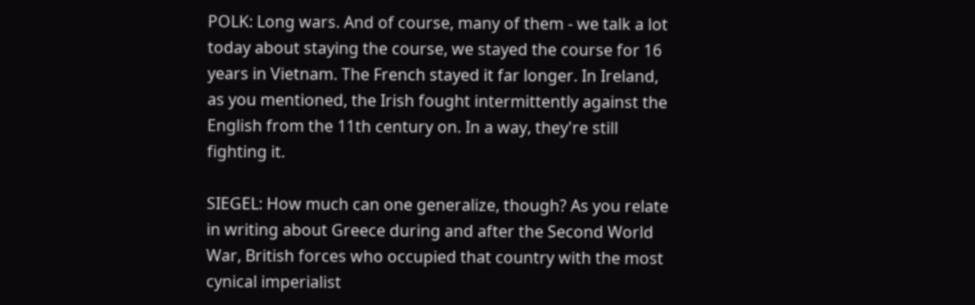POLK: Long wars. And of course, many of them - we talk a lot today about staying the course, we stayed the course for 16 years in Vietnam. The French stayed it far longer. In Ireland, as you mentioned, the Irish fought intermittently against the English from the 11th century on. In a way, they're still fighting it.

SIEGEL: How much can one generalize, though? As you relate in writing about Greece during and after the Second World War, British forces who occupied that country with the most cynical imperialist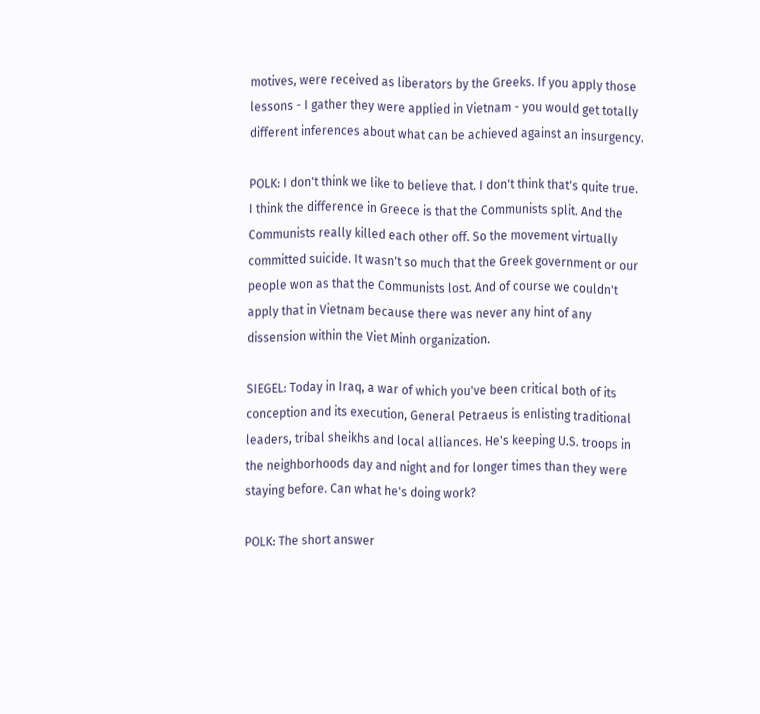motives, were received as liberators by the Greeks. If you apply those lessons - I gather they were applied in Vietnam - you would get totally different inferences about what can be achieved against an insurgency.

POLK: I don't think we like to believe that. I don't think that's quite true. I think the difference in Greece is that the Communists split. And the Communists really killed each other off. So the movement virtually committed suicide. It wasn't so much that the Greek government or our people won as that the Communists lost. And of course we couldn't apply that in Vietnam because there was never any hint of any dissension within the Viet Minh organization.

SIEGEL: Today in Iraq, a war of which you've been critical both of its conception and its execution, General Petraeus is enlisting traditional leaders, tribal sheikhs and local alliances. He's keeping U.S. troops in the neighborhoods day and night and for longer times than they were staying before. Can what he's doing work?

POLK: The short answer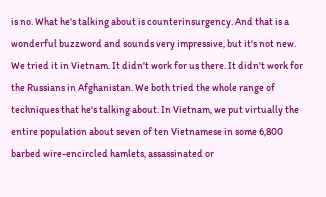is no. What he's talking about is counterinsurgency. And that is a wonderful buzzword and sounds very impressive, but it's not new. We tried it in Vietnam. It didn't work for us there. It didn't work for the Russians in Afghanistan. We both tried the whole range of techniques that he's talking about. In Vietnam, we put virtually the entire population about seven of ten Vietnamese in some 6,800 barbed wire-encircled hamlets, assassinated or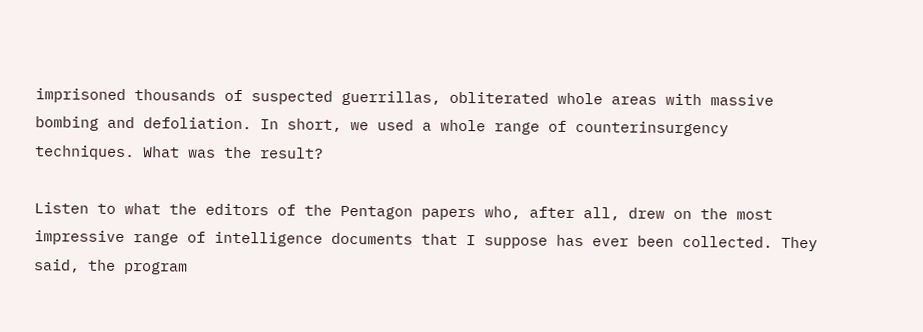imprisoned thousands of suspected guerrillas, obliterated whole areas with massive bombing and defoliation. In short, we used a whole range of counterinsurgency techniques. What was the result?

Listen to what the editors of the Pentagon papers who, after all, drew on the most impressive range of intelligence documents that I suppose has ever been collected. They said, the program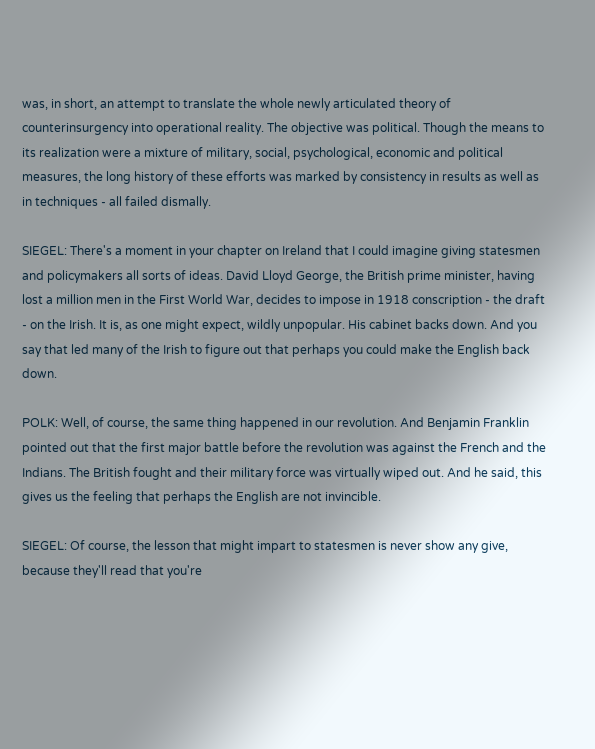was, in short, an attempt to translate the whole newly articulated theory of counterinsurgency into operational reality. The objective was political. Though the means to its realization were a mixture of military, social, psychological, economic and political measures, the long history of these efforts was marked by consistency in results as well as in techniques - all failed dismally.

SIEGEL: There's a moment in your chapter on Ireland that I could imagine giving statesmen and policymakers all sorts of ideas. David Lloyd George, the British prime minister, having lost a million men in the First World War, decides to impose in 1918 conscription - the draft - on the Irish. It is, as one might expect, wildly unpopular. His cabinet backs down. And you say that led many of the Irish to figure out that perhaps you could make the English back down.

POLK: Well, of course, the same thing happened in our revolution. And Benjamin Franklin pointed out that the first major battle before the revolution was against the French and the Indians. The British fought and their military force was virtually wiped out. And he said, this gives us the feeling that perhaps the English are not invincible.

SIEGEL: Of course, the lesson that might impart to statesmen is never show any give, because they'll read that you're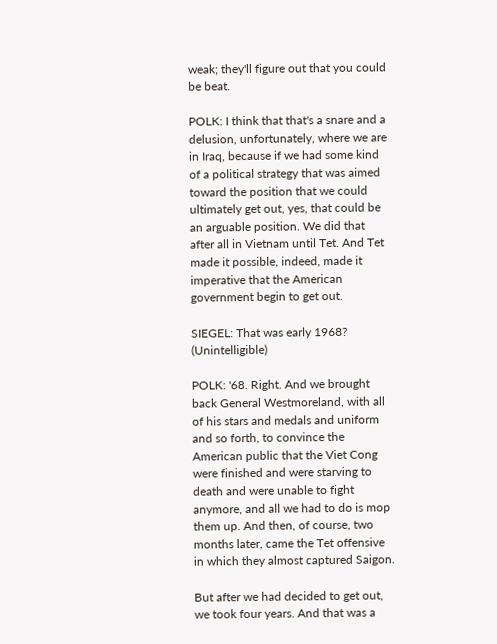weak; they'll figure out that you could be beat.

POLK: I think that that's a snare and a delusion, unfortunately, where we are in Iraq, because if we had some kind of a political strategy that was aimed toward the position that we could ultimately get out, yes, that could be an arguable position. We did that after all in Vietnam until Tet. And Tet made it possible, indeed, made it imperative that the American government begin to get out.

SIEGEL: That was early 1968? (Unintelligible)

POLK: '68. Right. And we brought back General Westmoreland, with all of his stars and medals and uniform and so forth, to convince the American public that the Viet Cong were finished and were starving to death and were unable to fight anymore, and all we had to do is mop them up. And then, of course, two months later, came the Tet offensive in which they almost captured Saigon.

But after we had decided to get out, we took four years. And that was a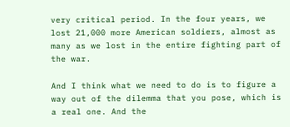very critical period. In the four years, we lost 21,000 more American soldiers, almost as many as we lost in the entire fighting part of the war.

And I think what we need to do is to figure a way out of the dilemma that you pose, which is a real one. And the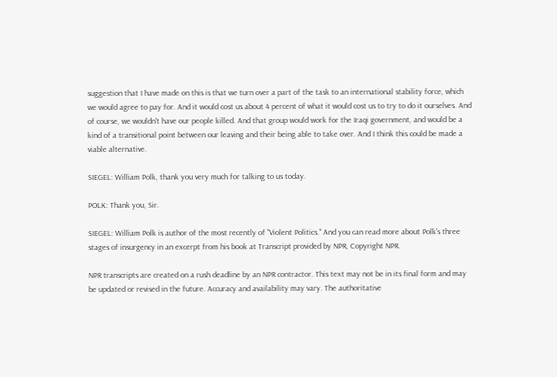suggestion that I have made on this is that we turn over a part of the task to an international stability force, which we would agree to pay for. And it would cost us about 4 percent of what it would cost us to try to do it ourselves. And of course, we wouldn't have our people killed. And that group would work for the Iraqi government, and would be a kind of a transitional point between our leaving and their being able to take over. And I think this could be made a viable alternative.

SIEGEL: William Polk, thank you very much for talking to us today.

POLK: Thank you, Sir.

SIEGEL: William Polk is author of the most recently of "Violent Politics." And you can read more about Polk's three stages of insurgency in an excerpt from his book at Transcript provided by NPR, Copyright NPR.

NPR transcripts are created on a rush deadline by an NPR contractor. This text may not be in its final form and may be updated or revised in the future. Accuracy and availability may vary. The authoritative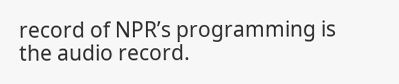record of NPR’s programming is the audio record.